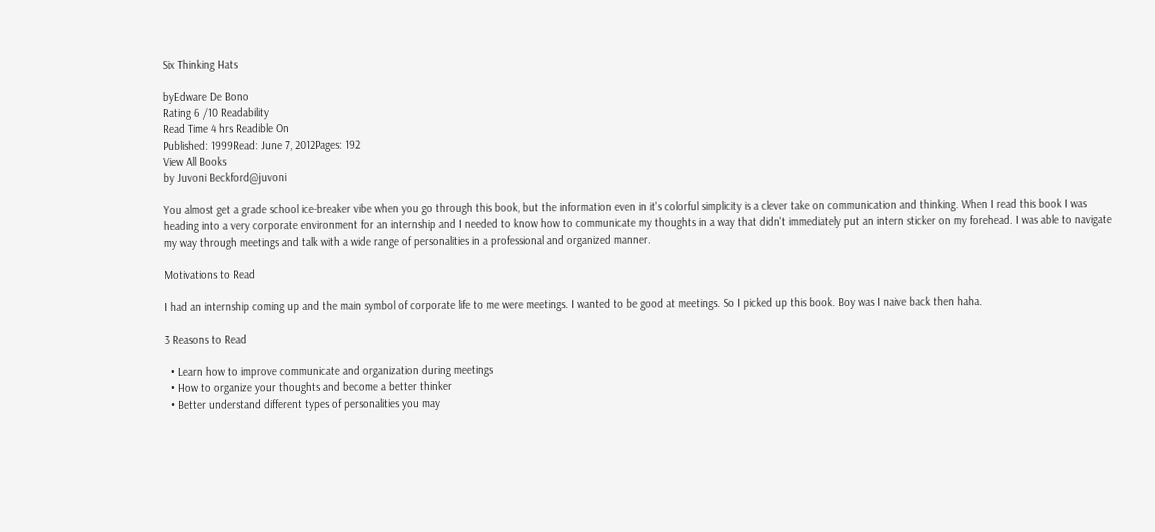Six Thinking Hats

byEdware De Bono
Rating 6 /10 Readability
Read Time 4 hrs Readible On
Published: 1999Read: June 7, 2012Pages: 192
View All Books
by Juvoni Beckford@juvoni

You almost get a grade school ice-breaker vibe when you go through this book, but the information even in it's colorful simplicity is a clever take on communication and thinking. When I read this book I was heading into a very corporate environment for an internship and I needed to know how to communicate my thoughts in a way that didn't immediately put an intern sticker on my forehead. I was able to navigate my way through meetings and talk with a wide range of personalities in a professional and organized manner.

Motivations to Read

I had an internship coming up and the main symbol of corporate life to me were meetings. I wanted to be good at meetings. So I picked up this book. Boy was I naive back then haha.

3 Reasons to Read

  • Learn how to improve communicate and organization during meetings
  • How to organize your thoughts and become a better thinker
  • Better understand different types of personalities you may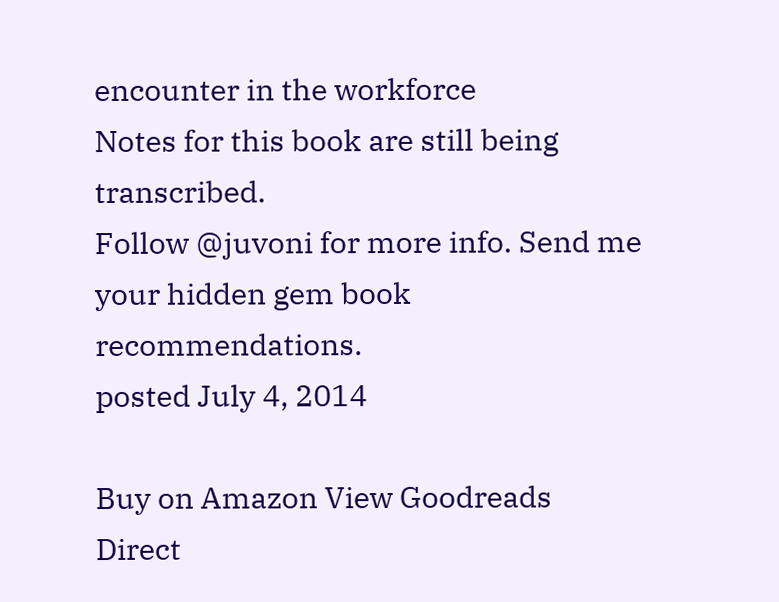encounter in the workforce
Notes for this book are still being transcribed.
Follow @juvoni for more info. Send me your hidden gem book recommendations.
posted July 4, 2014

Buy on Amazon View Goodreads
Direct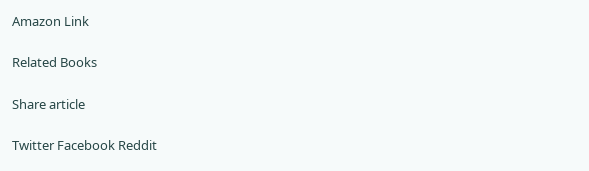Amazon Link

Related Books

Share article

Twitter Facebook Reddit